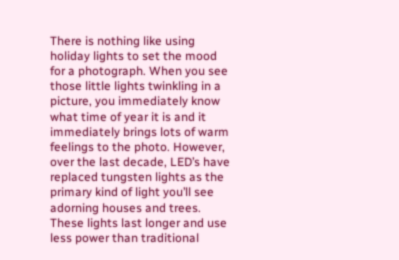There is nothing like using holiday lights to set the mood for a photograph. When you see those little lights twinkling in a picture, you immediately know what time of year it is and it immediately brings lots of warm feelings to the photo. However, over the last decade, LED’s have replaced tungsten lights as the primary kind of light you’ll see adorning houses and trees. These lights last longer and use less power than traditional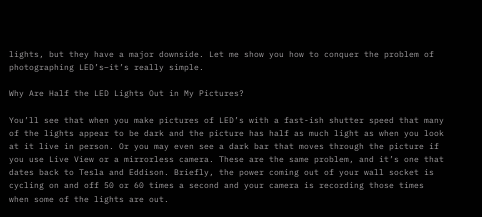lights, but they have a major downside. Let me show you how to conquer the problem of photographing LED’s–it’s really simple.

Why Are Half the LED Lights Out in My Pictures?

You’ll see that when you make pictures of LED’s with a fast-ish shutter speed that many of the lights appear to be dark and the picture has half as much light as when you look at it live in person. Or you may even see a dark bar that moves through the picture if you use Live View or a mirrorless camera. These are the same problem, and it’s one that dates back to Tesla and Eddison. Briefly, the power coming out of your wall socket is cycling on and off 50 or 60 times a second and your camera is recording those times when some of the lights are out.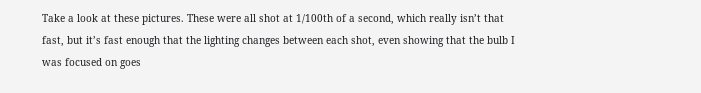Take a look at these pictures. These were all shot at 1/100th of a second, which really isn’t that fast, but it’s fast enough that the lighting changes between each shot, even showing that the bulb I was focused on goes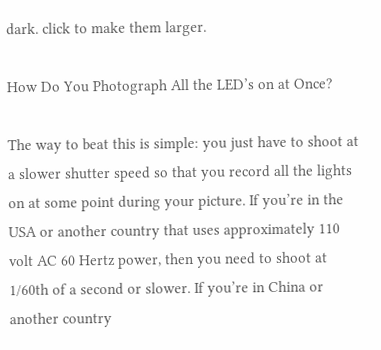dark. click to make them larger.

How Do You Photograph All the LED’s on at Once?

The way to beat this is simple: you just have to shoot at a slower shutter speed so that you record all the lights on at some point during your picture. If you’re in the USA or another country that uses approximately 110 volt AC 60 Hertz power, then you need to shoot at 1/60th of a second or slower. If you’re in China or another country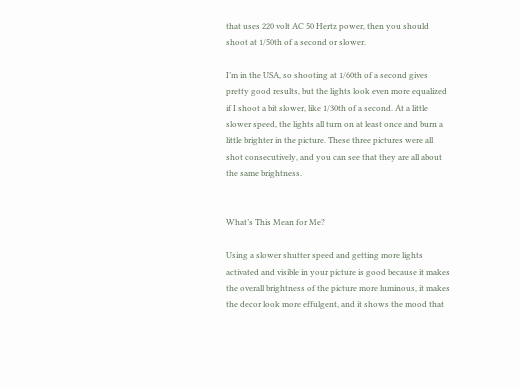that uses 220 volt AC 50 Hertz power, then you should shoot at 1/50th of a second or slower.

I’m in the USA, so shooting at 1/60th of a second gives pretty good results, but the lights look even more equalized if I shoot a bit slower, like 1/30th of a second. At a little slower speed, the lights all turn on at least once and burn a little brighter in the picture. These three pictures were all shot consecutively, and you can see that they are all about the same brightness.


What’s This Mean for Me?

Using a slower shutter speed and getting more lights activated and visible in your picture is good because it makes the overall brightness of the picture more luminous, it makes the decor look more effulgent, and it shows the mood that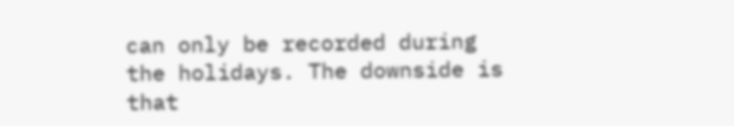can only be recorded during the holidays. The downside is that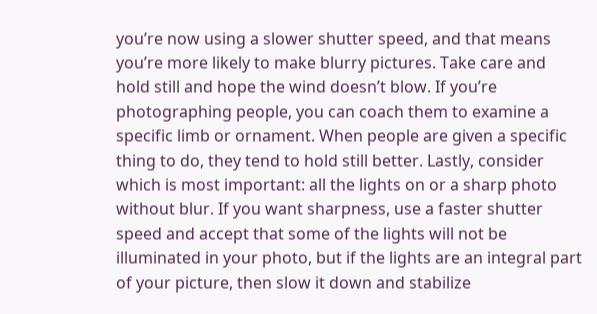you’re now using a slower shutter speed, and that means you’re more likely to make blurry pictures. Take care and hold still and hope the wind doesn’t blow. If you’re photographing people, you can coach them to examine a specific limb or ornament. When people are given a specific thing to do, they tend to hold still better. Lastly, consider which is most important: all the lights on or a sharp photo without blur. If you want sharpness, use a faster shutter speed and accept that some of the lights will not be illuminated in your photo, but if the lights are an integral part of your picture, then slow it down and stabilize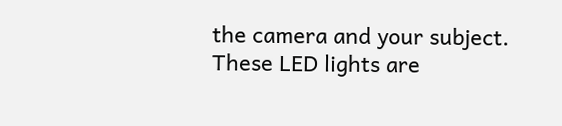the camera and your subject. These LED lights are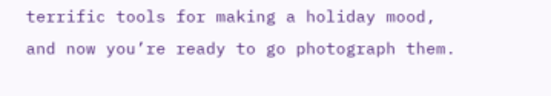terrific tools for making a holiday mood, and now you’re ready to go photograph them.